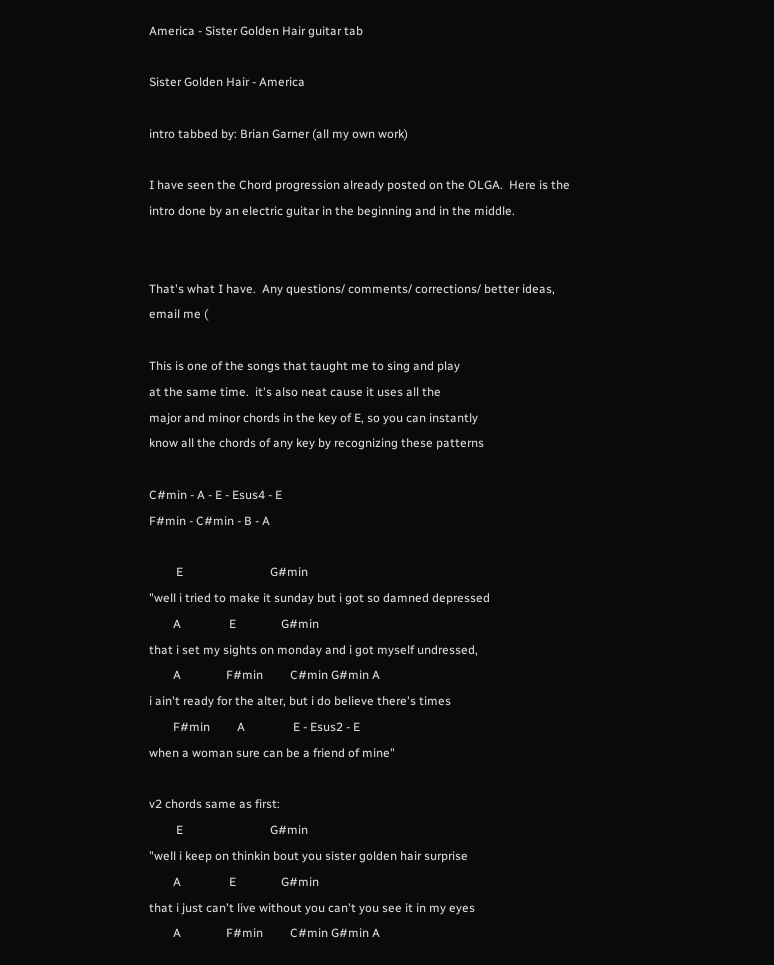America - Sister Golden Hair guitar tab

Sister Golden Hair - America

intro tabbed by: Brian Garner (all my own work)

I have seen the Chord progression already posted on the OLGA.  Here is the
intro done by an electric guitar in the beginning and in the middle.


That's what I have.  Any questions/ comments/ corrections/ better ideas,
email me (

This is one of the songs that taught me to sing and play
at the same time.  it's also neat cause it uses all the
major and minor chords in the key of E, so you can instantly
know all the chords of any key by recognizing these patterns

C#min - A - E - Esus4 - E
F#min - C#min - B - A

         E                             G#min
"well i tried to make it sunday but i got so damned depressed
        A                E               G#min
that i set my sights on monday and i got myself undressed,
        A               F#min         C#min G#min A
i ain't ready for the alter, but i do believe there's times
        F#min         A                E - Esus2 - E
when a woman sure can be a friend of mine"

v2 chords same as first:
         E                             G#min
"well i keep on thinkin bout you sister golden hair surprise
        A                E               G#min
that i just can't live without you can't you see it in my eyes
        A               F#min         C#min G#min A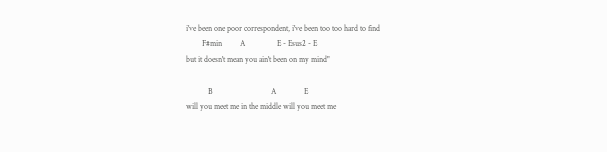i've been one poor correspondent, i've been too too hard to find
        F#min         A                E - Esus2 - E
but it doesn't mean you ain't been on my mind"

           B                             A              E
will you meet me in the middle will you meet me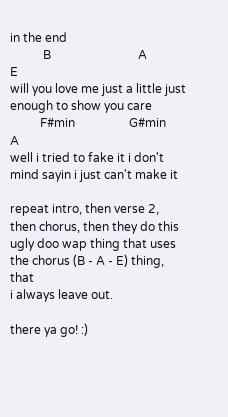in the end
           B                             A              E
will you love me just a little just enough to show you care
          F#min                  G#min           A
well i tried to fake it i don't mind sayin i just can't make it

repeat intro, then verse 2, then chorus, then they do this
ugly doo wap thing that uses the chorus (B - A - E) thing, that
i always leave out.

there ya go! :)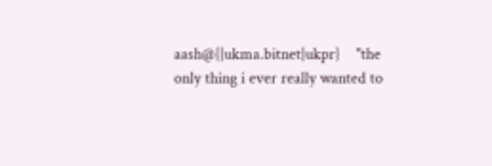aash@{|ukma.bitnet|ukpr}    "the only thing i ever really wanted to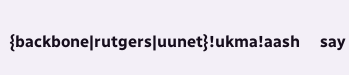{backbone|rutgers|uunet}!ukma!aash     say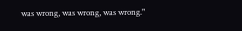was wrong, was wrong, was wrong."